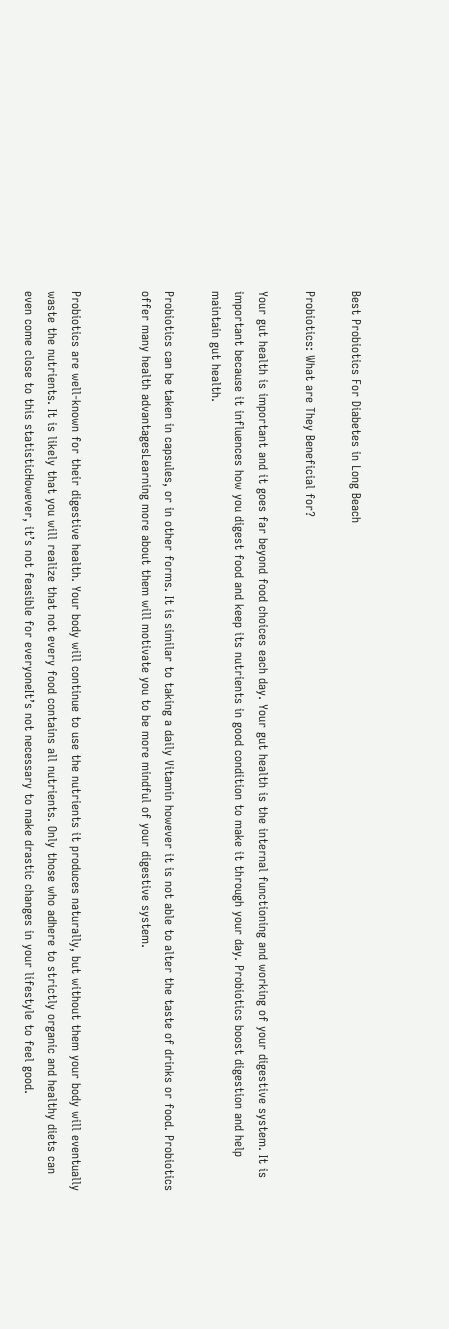Best Probiotics For Diabetes in Long Beach

Probiotics: What are They Beneficial for?

Your gut health is important and it goes far beyond food choices each day. Your gut health is the internal functioning and working of your digestive system. It is important because it influences how you digest food and keep its nutrients in good condition to make it through your day. Probiotics boost digestion and help maintain gut health.

Probiotics can be taken in capsules, or in other forms. It is similar to taking a daily Vitamin however it is not able to alter the taste of drinks or food. Probiotics offer many health advantagesLearning more about them will motivate you to be more mindful of your digestive system.


Probiotics are well-known for their digestive health. Your body will continue to use the nutrients it produces naturally, but without them your body will eventually waste the nutrients. It is likely that you will realize that not every food contains all nutrients. Only those who adhere to strictly organic and healthy diets can even come close to this statisticHowever, it’s not feasible for everyoneIt’s not necessary to make drastic changes in your lifestyle to feel good.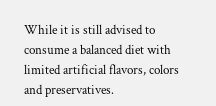While it is still advised to consume a balanced diet with limited artificial flavors, colors and preservatives.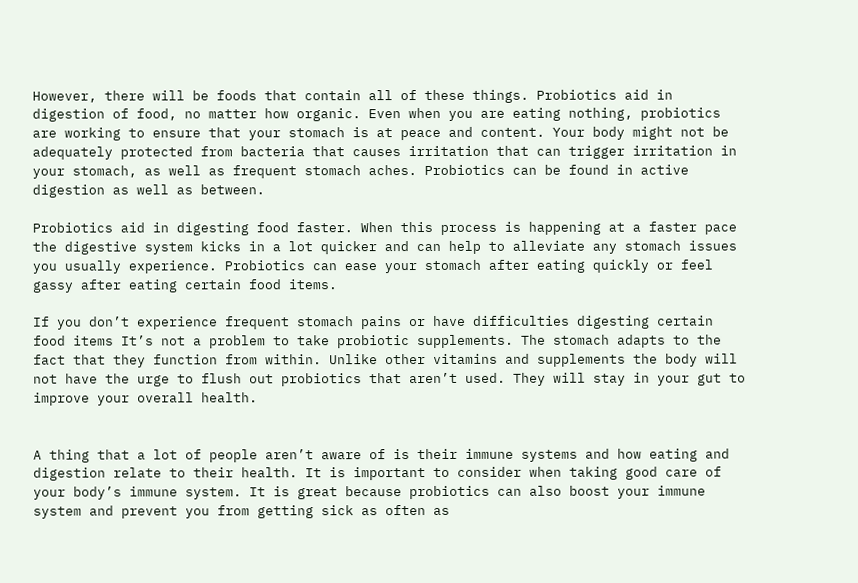However, there will be foods that contain all of these things. Probiotics aid in digestion of food, no matter how organic. Even when you are eating nothing, probiotics are working to ensure that your stomach is at peace and content. Your body might not be adequately protected from bacteria that causes irritation that can trigger irritation in your stomach, as well as frequent stomach aches. Probiotics can be found in active digestion as well as between.

Probiotics aid in digesting food faster. When this process is happening at a faster pace the digestive system kicks in a lot quicker and can help to alleviate any stomach issues you usually experience. Probiotics can ease your stomach after eating quickly or feel gassy after eating certain food items.

If you don’t experience frequent stomach pains or have difficulties digesting certain food items It’s not a problem to take probiotic supplements. The stomach adapts to the fact that they function from within. Unlike other vitamins and supplements the body will not have the urge to flush out probiotics that aren’t used. They will stay in your gut to improve your overall health.


A thing that a lot of people aren’t aware of is their immune systems and how eating and digestion relate to their health. It is important to consider when taking good care of your body’s immune system. It is great because probiotics can also boost your immune system and prevent you from getting sick as often as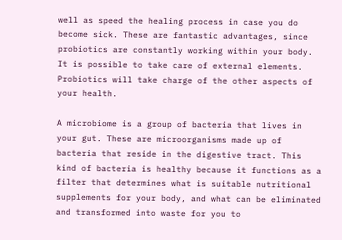well as speed the healing process in case you do become sick. These are fantastic advantages, since probiotics are constantly working within your body. It is possible to take care of external elements. Probiotics will take charge of the other aspects of your health.

A microbiome is a group of bacteria that lives in your gut. These are microorganisms made up of bacteria that reside in the digestive tract. This kind of bacteria is healthy because it functions as a filter that determines what is suitable nutritional supplements for your body, and what can be eliminated and transformed into waste for you to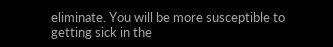eliminate. You will be more susceptible to getting sick in the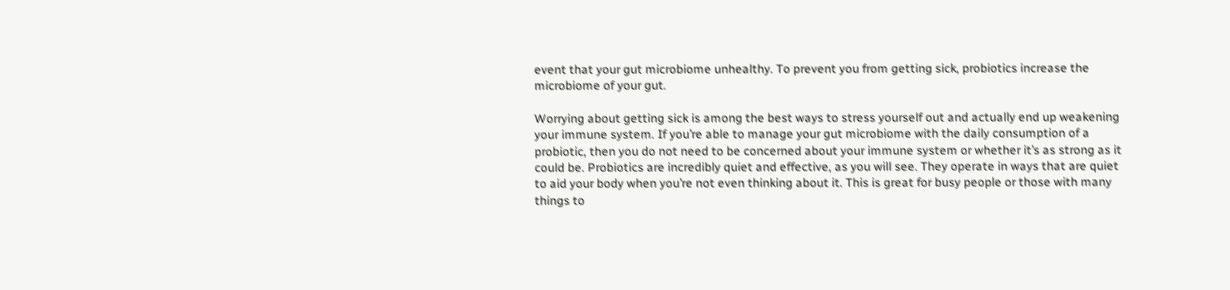event that your gut microbiome unhealthy. To prevent you from getting sick, probiotics increase the microbiome of your gut.

Worrying about getting sick is among the best ways to stress yourself out and actually end up weakening your immune system. If you’re able to manage your gut microbiome with the daily consumption of a probiotic, then you do not need to be concerned about your immune system or whether it’s as strong as it could be. Probiotics are incredibly quiet and effective, as you will see. They operate in ways that are quiet to aid your body when you’re not even thinking about it. This is great for busy people or those with many things to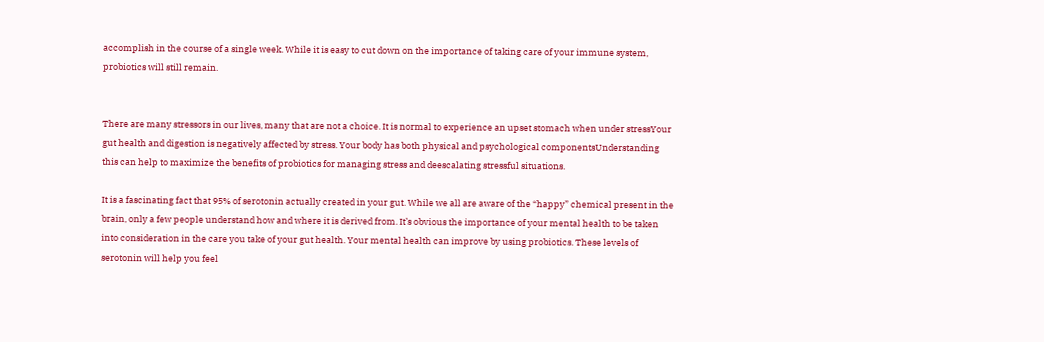accomplish in the course of a single week. While it is easy to cut down on the importance of taking care of your immune system, probiotics will still remain.


There are many stressors in our lives, many that are not a choice. It is normal to experience an upset stomach when under stressYour gut health and digestion is negatively affected by stress. Your body has both physical and psychological componentsUnderstanding this can help to maximize the benefits of probiotics for managing stress and deescalating stressful situations.

It is a fascinating fact that 95% of serotonin actually created in your gut. While we all are aware of the “happy” chemical present in the brain, only a few people understand how and where it is derived from. It’s obvious the importance of your mental health to be taken into consideration in the care you take of your gut health. Your mental health can improve by using probiotics. These levels of serotonin will help you feel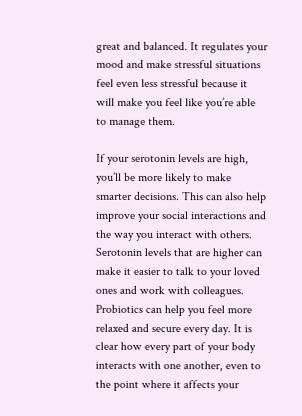great and balanced. It regulates your mood and make stressful situations feel even less stressful because it will make you feel like you’re able to manage them.

If your serotonin levels are high, you’ll be more likely to make smarter decisions. This can also help improve your social interactions and the way you interact with others. Serotonin levels that are higher can make it easier to talk to your loved ones and work with colleagues. Probiotics can help you feel more relaxed and secure every day. It is clear how every part of your body interacts with one another, even to the point where it affects your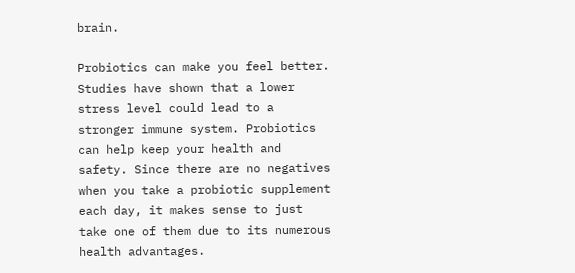brain.

Probiotics can make you feel better. Studies have shown that a lower stress level could lead to a stronger immune system. Probiotics can help keep your health and safety. Since there are no negatives when you take a probiotic supplement each day, it makes sense to just take one of them due to its numerous health advantages.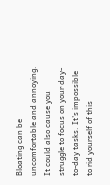Bloating can be uncomfortable and annoying. It could also cause you struggle to focus on your day-to-day tasks. It’s impossible to rid yourself of this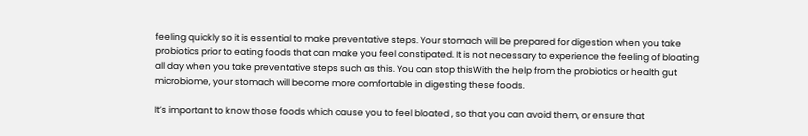feeling quickly so it is essential to make preventative steps. Your stomach will be prepared for digestion when you take probiotics prior to eating foods that can make you feel constipated. It is not necessary to experience the feeling of bloating all day when you take preventative steps such as this. You can stop thisWith the help from the probiotics or health gut microbiome, your stomach will become more comfortable in digesting these foods.

It’s important to know those foods which cause you to feel bloated , so that you can avoid them, or ensure that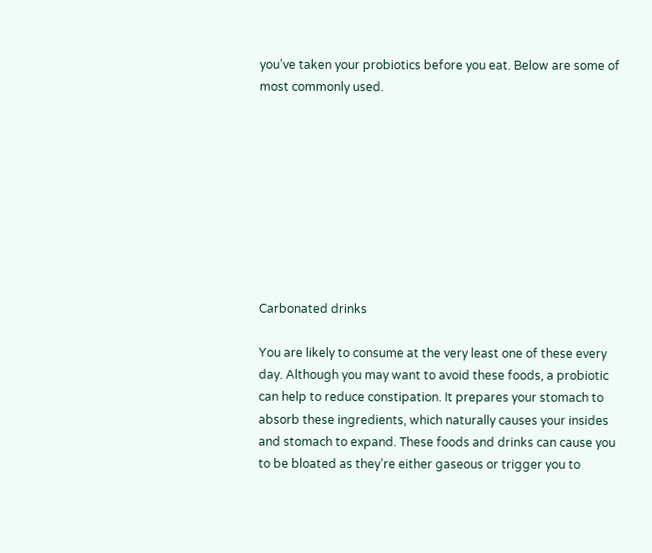you’ve taken your probiotics before you eat. Below are some of most commonly used.









Carbonated drinks

You are likely to consume at the very least one of these every day. Although you may want to avoid these foods, a probiotic can help to reduce constipation. It prepares your stomach to absorb these ingredients, which naturally causes your insides and stomach to expand. These foods and drinks can cause you to be bloated as they’re either gaseous or trigger you to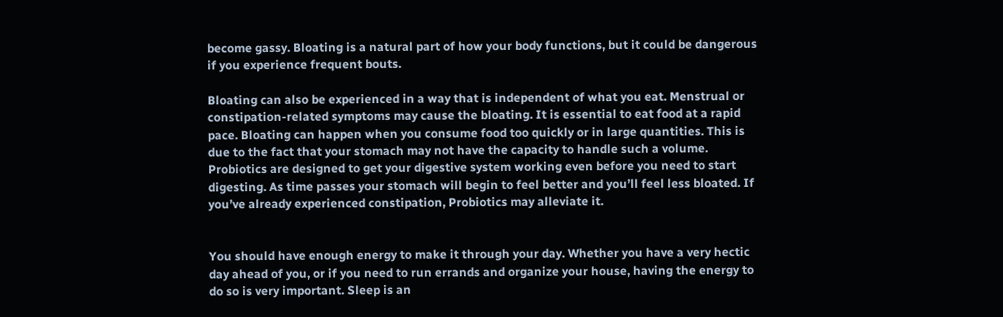become gassy. Bloating is a natural part of how your body functions, but it could be dangerous if you experience frequent bouts.

Bloating can also be experienced in a way that is independent of what you eat. Menstrual or constipation-related symptoms may cause the bloating. It is essential to eat food at a rapid pace. Bloating can happen when you consume food too quickly or in large quantities. This is due to the fact that your stomach may not have the capacity to handle such a volume. Probiotics are designed to get your digestive system working even before you need to start digesting. As time passes your stomach will begin to feel better and you’ll feel less bloated. If you’ve already experienced constipation, Probiotics may alleviate it.


You should have enough energy to make it through your day. Whether you have a very hectic day ahead of you, or if you need to run errands and organize your house, having the energy to do so is very important. Sleep is an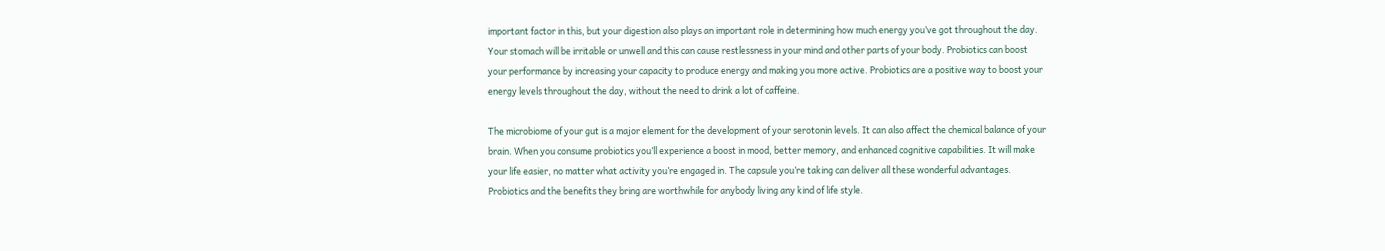important factor in this, but your digestion also plays an important role in determining how much energy you’ve got throughout the day. Your stomach will be irritable or unwell and this can cause restlessness in your mind and other parts of your body. Probiotics can boost your performance by increasing your capacity to produce energy and making you more active. Probiotics are a positive way to boost your energy levels throughout the day, without the need to drink a lot of caffeine.

The microbiome of your gut is a major element for the development of your serotonin levels. It can also affect the chemical balance of your brain. When you consume probiotics you’ll experience a boost in mood, better memory, and enhanced cognitive capabilities. It will make your life easier, no matter what activity you’re engaged in. The capsule you’re taking can deliver all these wonderful advantages. Probiotics and the benefits they bring are worthwhile for anybody living any kind of life style.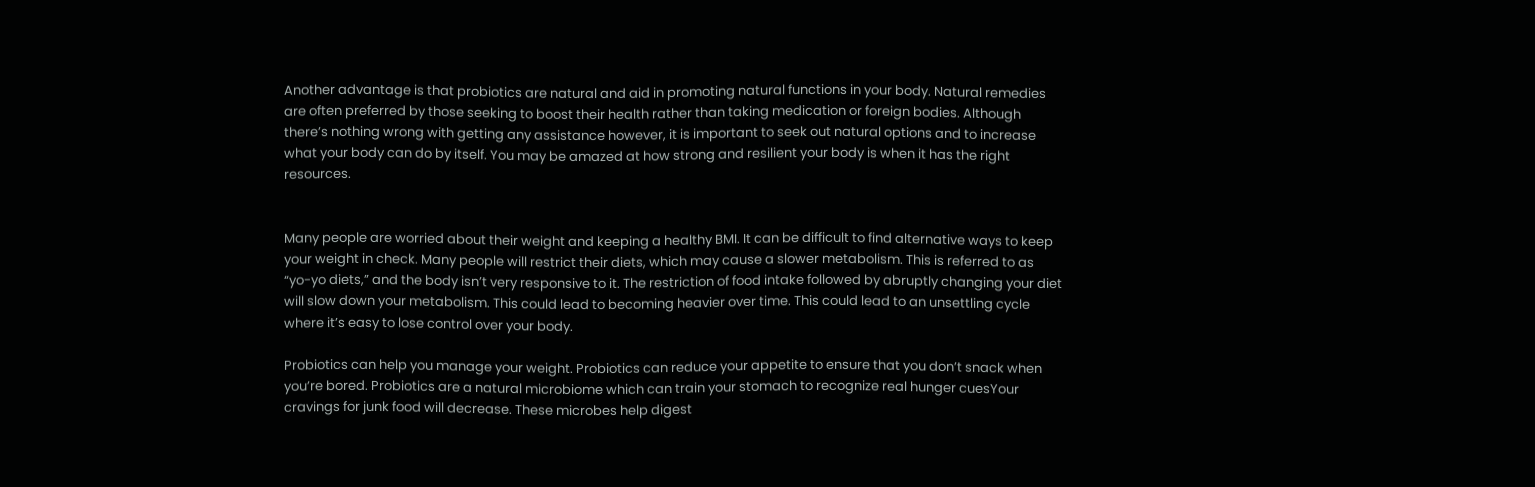Another advantage is that probiotics are natural and aid in promoting natural functions in your body. Natural remedies are often preferred by those seeking to boost their health rather than taking medication or foreign bodies. Although there’s nothing wrong with getting any assistance however, it is important to seek out natural options and to increase what your body can do by itself. You may be amazed at how strong and resilient your body is when it has the right resources.


Many people are worried about their weight and keeping a healthy BMI. It can be difficult to find alternative ways to keep your weight in check. Many people will restrict their diets, which may cause a slower metabolism. This is referred to as “yo-yo diets,” and the body isn’t very responsive to it. The restriction of food intake followed by abruptly changing your diet will slow down your metabolism. This could lead to becoming heavier over time. This could lead to an unsettling cycle where it’s easy to lose control over your body.

Probiotics can help you manage your weight. Probiotics can reduce your appetite to ensure that you don’t snack when you’re bored. Probiotics are a natural microbiome which can train your stomach to recognize real hunger cuesYour cravings for junk food will decrease. These microbes help digest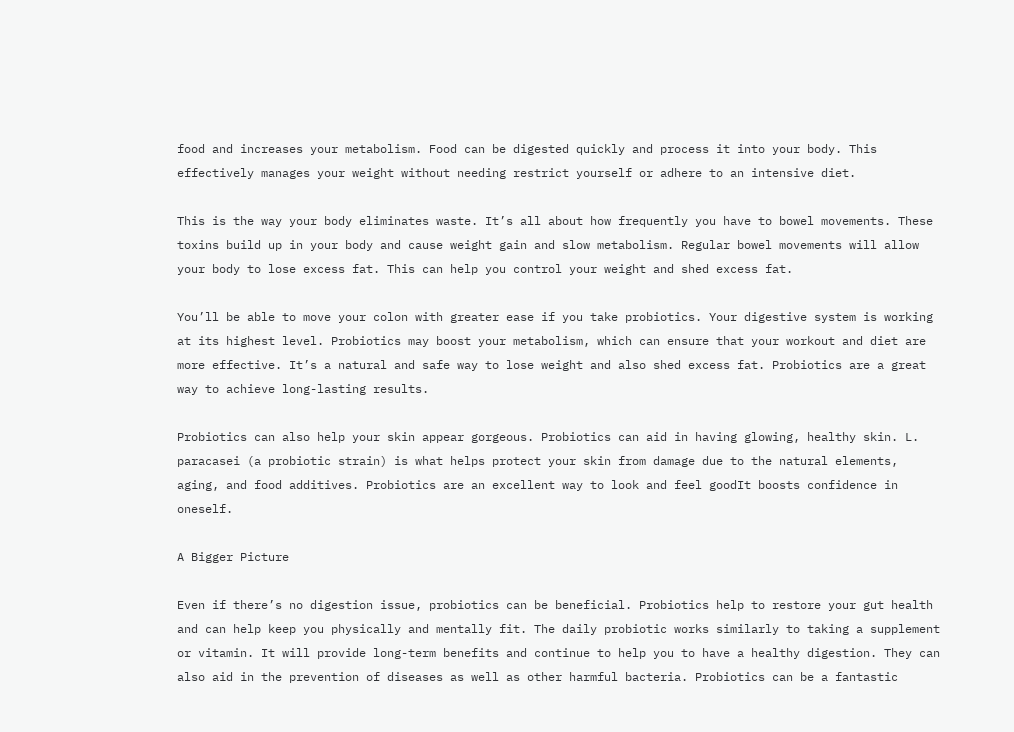food and increases your metabolism. Food can be digested quickly and process it into your body. This effectively manages your weight without needing restrict yourself or adhere to an intensive diet.

This is the way your body eliminates waste. It’s all about how frequently you have to bowel movements. These toxins build up in your body and cause weight gain and slow metabolism. Regular bowel movements will allow your body to lose excess fat. This can help you control your weight and shed excess fat.

You’ll be able to move your colon with greater ease if you take probiotics. Your digestive system is working at its highest level. Probiotics may boost your metabolism, which can ensure that your workout and diet are more effective. It’s a natural and safe way to lose weight and also shed excess fat. Probiotics are a great way to achieve long-lasting results.

Probiotics can also help your skin appear gorgeous. Probiotics can aid in having glowing, healthy skin. L. paracasei (a probiotic strain) is what helps protect your skin from damage due to the natural elements, aging, and food additives. Probiotics are an excellent way to look and feel goodIt boosts confidence in oneself.

A Bigger Picture

Even if there’s no digestion issue, probiotics can be beneficial. Probiotics help to restore your gut health and can help keep you physically and mentally fit. The daily probiotic works similarly to taking a supplement or vitamin. It will provide long-term benefits and continue to help you to have a healthy digestion. They can also aid in the prevention of diseases as well as other harmful bacteria. Probiotics can be a fantastic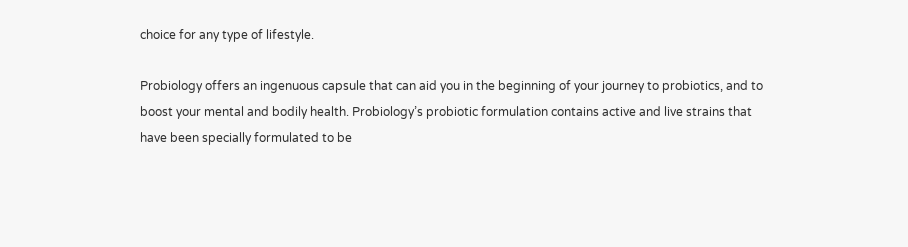choice for any type of lifestyle.

Probiology offers an ingenuous capsule that can aid you in the beginning of your journey to probiotics, and to boost your mental and bodily health. Probiology’s probiotic formulation contains active and live strains that have been specially formulated to be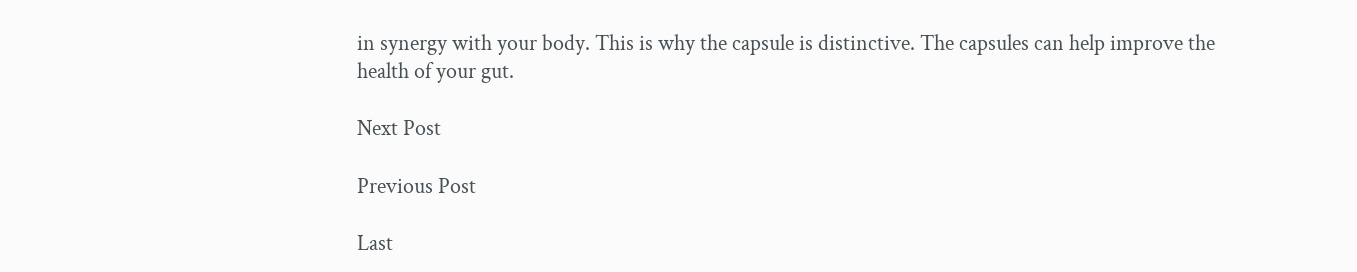in synergy with your body. This is why the capsule is distinctive. The capsules can help improve the health of your gut.

Next Post

Previous Post

Last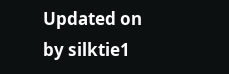Updated on by silktie1